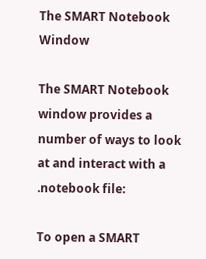The SMART Notebook Window

The SMART Notebook window provides a number of ways to look at and interact with a .notebook file:

To open a SMART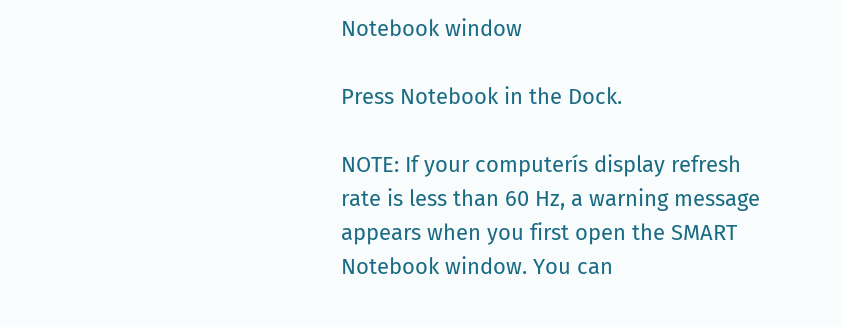Notebook window

Press Notebook in the Dock.

NOTE: If your computerís display refresh rate is less than 60 Hz, a warning message appears when you first open the SMART Notebook window. You can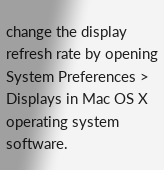change the display refresh rate by opening System Preferences > Displays in Mac OS X operating system software.